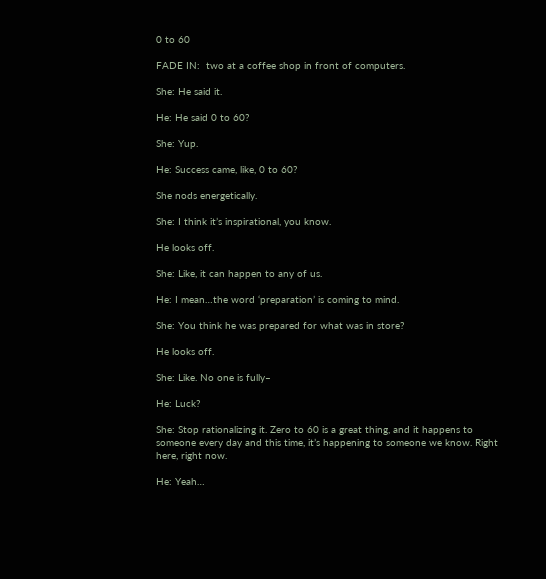0 to 60

FADE IN:  two at a coffee shop in front of computers.

She: He said it.

He: He said 0 to 60?

She: Yup.

He: Success came, like, 0 to 60?

She nods energetically.

She: I think it’s inspirational, you know.

He looks off.

She: Like, it can happen to any of us.

He: I mean…the word ‘preparation’ is coming to mind.

She: You think he was prepared for what was in store?

He looks off.

She: Like. No one is fully–

He: Luck?

She: Stop rationalizing it. Zero to 60 is a great thing, and it happens to someone every day and this time, it’s happening to someone we know. Right here, right now.

He: Yeah…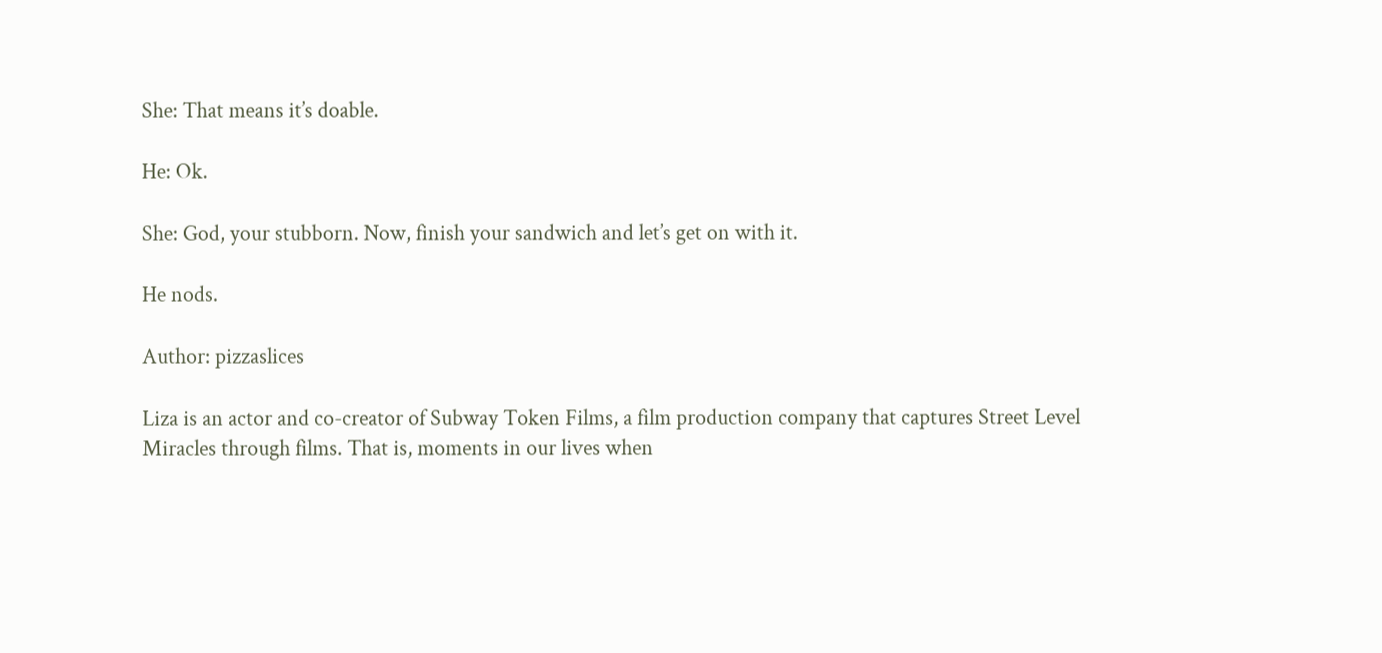She: That means it’s doable.

He: Ok.

She: God, your stubborn. Now, finish your sandwich and let’s get on with it.

He nods.

Author: pizzaslices

Liza is an actor and co-creator of Subway Token Films, a film production company that captures Street Level Miracles through films. That is, moments in our lives when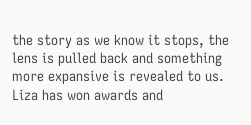the story as we know it stops, the lens is pulled back and something more expansive is revealed to us. Liza has won awards and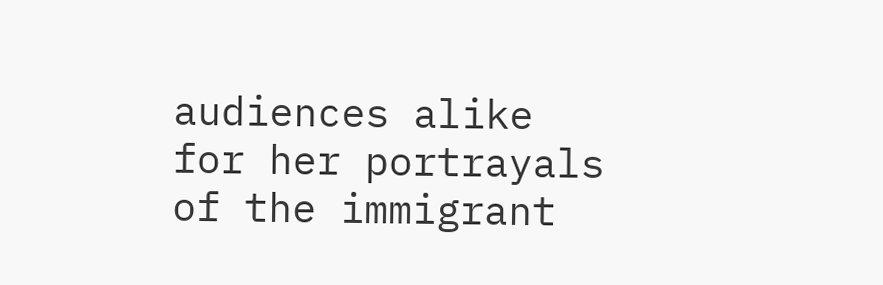audiences alike for her portrayals of the immigrant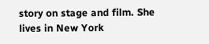story on stage and film. She lives in New York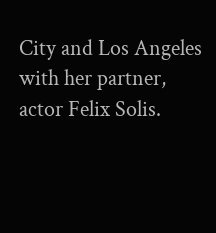City and Los Angeles with her partner, actor Felix Solis.